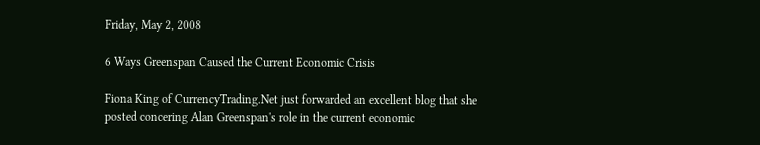Friday, May 2, 2008

6 Ways Greenspan Caused the Current Economic Crisis

Fiona King of CurrencyTrading.Net just forwarded an excellent blog that she posted concering Alan Greenspan's role in the current economic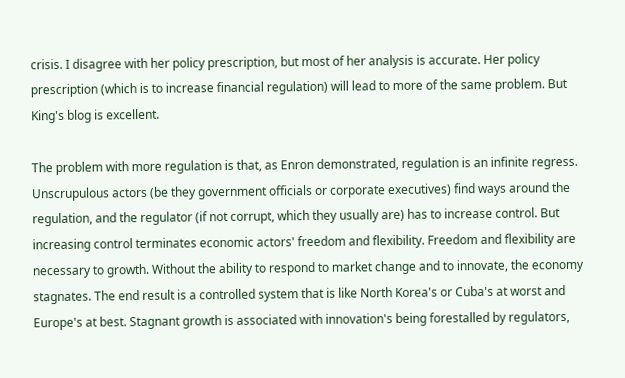crisis. I disagree with her policy prescription, but most of her analysis is accurate. Her policy prescription (which is to increase financial regulation) will lead to more of the same problem. But King's blog is excellent.

The problem with more regulation is that, as Enron demonstrated, regulation is an infinite regress. Unscrupulous actors (be they government officials or corporate executives) find ways around the regulation, and the regulator (if not corrupt, which they usually are) has to increase control. But increasing control terminates economic actors' freedom and flexibility. Freedom and flexibility are necessary to growth. Without the ability to respond to market change and to innovate, the economy stagnates. The end result is a controlled system that is like North Korea's or Cuba's at worst and Europe's at best. Stagnant growth is associated with innovation's being forestalled by regulators,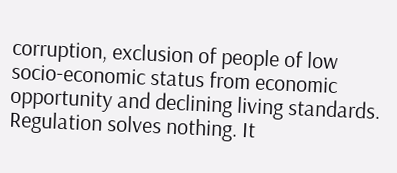corruption, exclusion of people of low socio-economic status from economic opportunity and declining living standards. Regulation solves nothing. It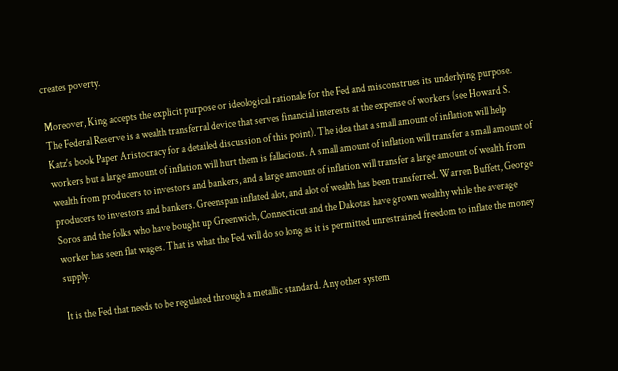creates poverty.

Moreover, King accepts the explicit purpose or ideological rationale for the Fed and misconstrues its underlying purpose. The Federal Reserve is a wealth transferral device that serves financial interests at the expense of workers (see Howard S. Katz's book Paper Aristocracy for a detailed discussion of this point). The idea that a small amount of inflation will help workers but a large amount of inflation will hurt them is fallacious. A small amount of inflation will transfer a small amount of wealth from producers to investors and bankers, and a large amount of inflation will transfer a large amount of wealth from producers to investors and bankers. Greenspan inflated alot, and alot of wealth has been transferred. Warren Buffett, George Soros and the folks who have bought up Greenwich, Connecticut and the Dakotas have grown wealthy while the average worker has seen flat wages. That is what the Fed will do so long as it is permitted unrestrained freedom to inflate the money supply.

It is the Fed that needs to be regulated through a metallic standard. Any other system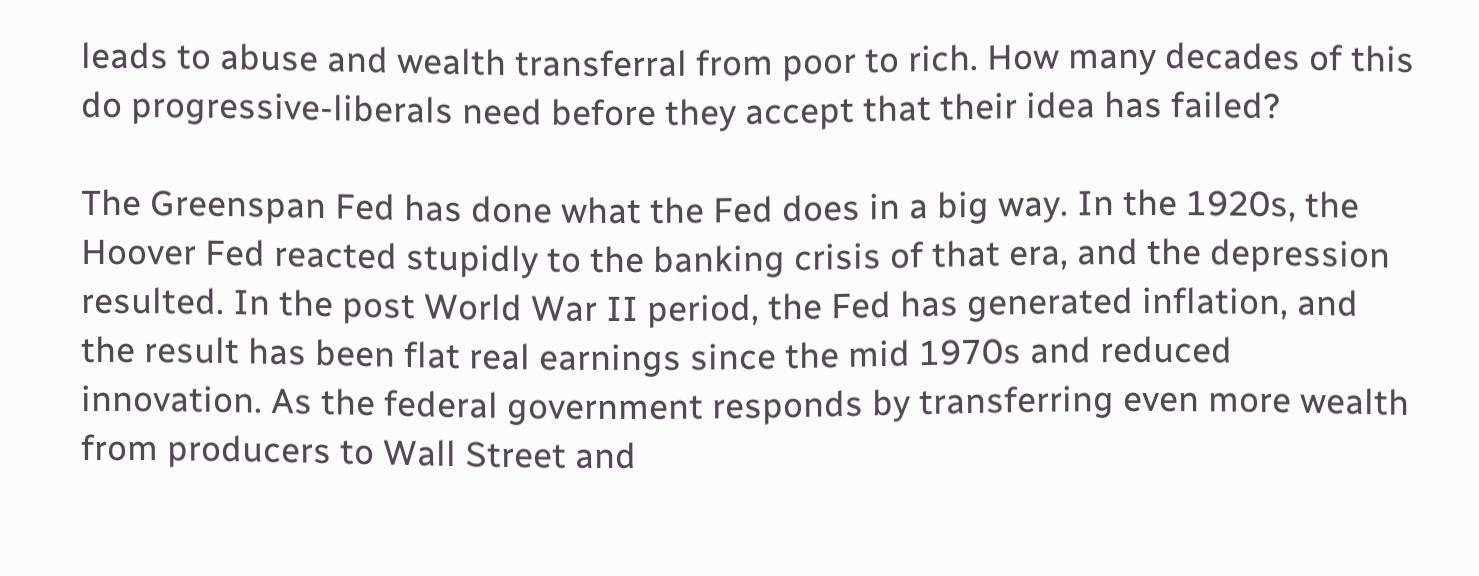leads to abuse and wealth transferral from poor to rich. How many decades of this do progressive-liberals need before they accept that their idea has failed?

The Greenspan Fed has done what the Fed does in a big way. In the 1920s, the Hoover Fed reacted stupidly to the banking crisis of that era, and the depression resulted. In the post World War II period, the Fed has generated inflation, and the result has been flat real earnings since the mid 1970s and reduced innovation. As the federal government responds by transferring even more wealth from producers to Wall Street and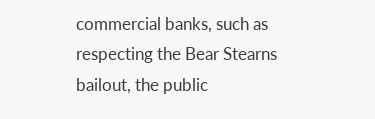commercial banks, such as respecting the Bear Stearns bailout, the public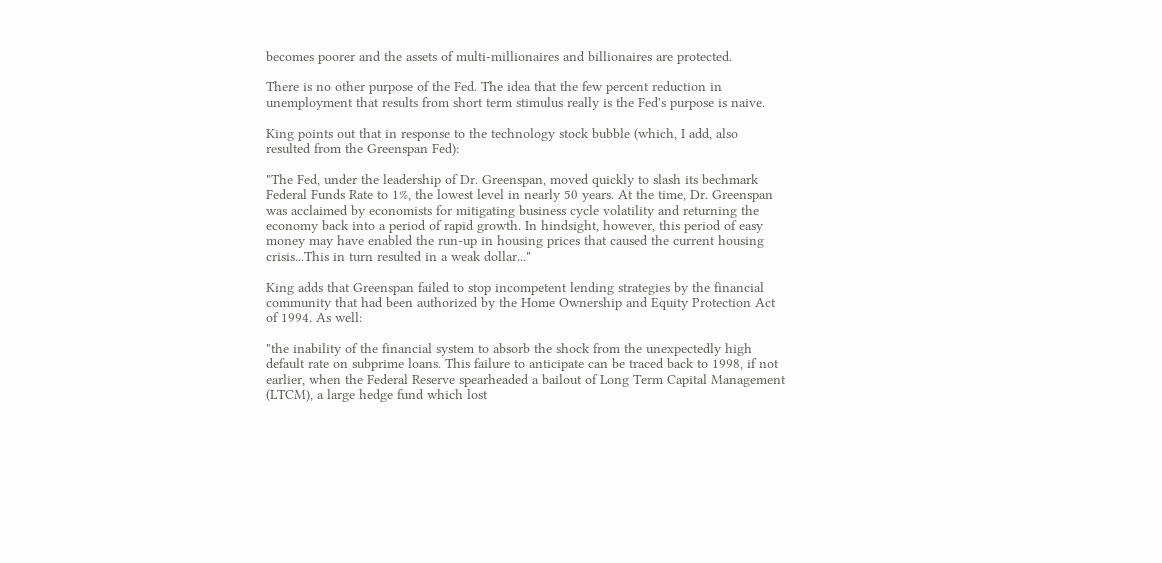becomes poorer and the assets of multi-millionaires and billionaires are protected.

There is no other purpose of the Fed. The idea that the few percent reduction in unemployment that results from short term stimulus really is the Fed's purpose is naive.

King points out that in response to the technology stock bubble (which, I add, also resulted from the Greenspan Fed):

"The Fed, under the leadership of Dr. Greenspan, moved quickly to slash its bechmark Federal Funds Rate to 1%, the lowest level in nearly 50 years. At the time, Dr. Greenspan was acclaimed by economists for mitigating business cycle volatility and returning the economy back into a period of rapid growth. In hindsight, however, this period of easy money may have enabled the run-up in housing prices that caused the current housing crisis...This in turn resulted in a weak dollar..."

King adds that Greenspan failed to stop incompetent lending strategies by the financial community that had been authorized by the Home Ownership and Equity Protection Act of 1994. As well:

"the inability of the financial system to absorb the shock from the unexpectedly high default rate on subprime loans. This failure to anticipate can be traced back to 1998, if not earlier, when the Federal Reserve spearheaded a bailout of Long Term Capital Management (LTCM), a large hedge fund which lost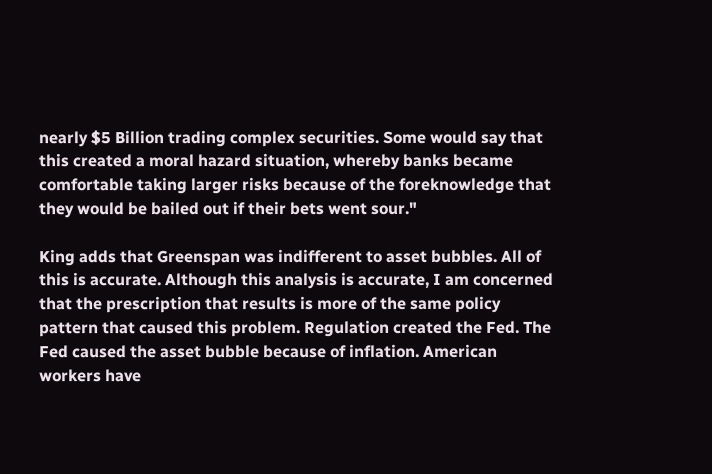nearly $5 Billion trading complex securities. Some would say that this created a moral hazard situation, whereby banks became comfortable taking larger risks because of the foreknowledge that they would be bailed out if their bets went sour."

King adds that Greenspan was indifferent to asset bubbles. All of this is accurate. Although this analysis is accurate, I am concerned that the prescription that results is more of the same policy pattern that caused this problem. Regulation created the Fed. The Fed caused the asset bubble because of inflation. American workers have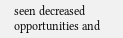seen decreased opportunities and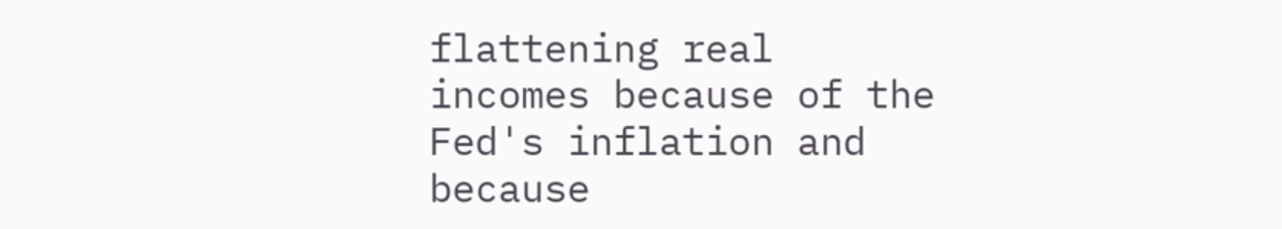flattening real incomes because of the Fed's inflation and because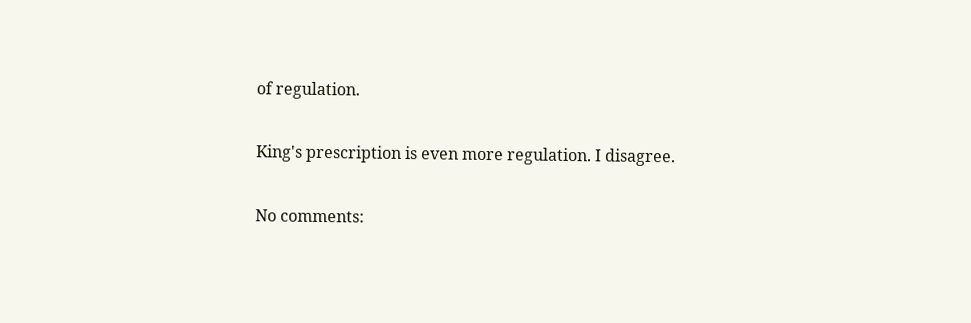of regulation.

King's prescription is even more regulation. I disagree.

No comments: